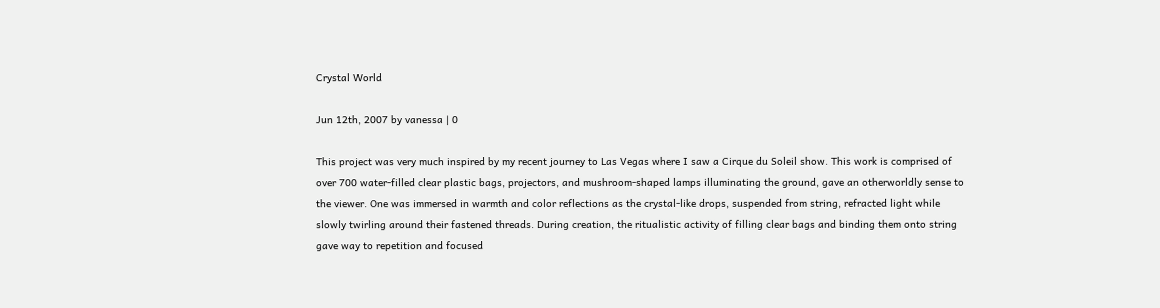Crystal World

Jun 12th, 2007 by vanessa | 0

This project was very much inspired by my recent journey to Las Vegas where I saw a Cirque du Soleil show. This work is comprised of over 700 water-filled clear plastic bags, projectors, and mushroom-shaped lamps illuminating the ground, gave an otherworldly sense to the viewer. One was immersed in warmth and color reflections as the crystal-like drops, suspended from string, refracted light while slowly twirling around their fastened threads. During creation, the ritualistic activity of filling clear bags and binding them onto string gave way to repetition and focused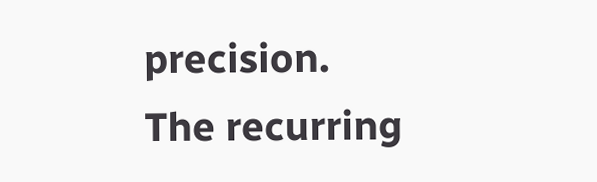precision. The recurring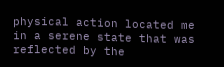physical action located me in a serene state that was reflected by the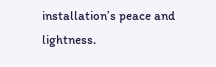installation’s peace and lightness.